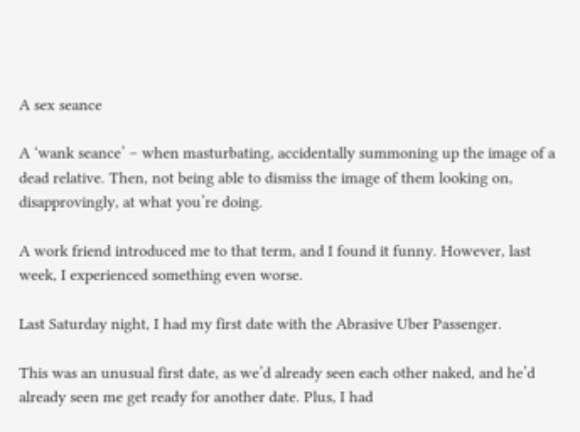A sex seance

A ‘wank seance’ – when masturbating, accidentally summoning up the image of a dead relative. Then, not being able to dismiss the image of them looking on, disapprovingly, at what you’re doing.

A work friend introduced me to that term, and I found it funny. However, last week, I experienced something even worse.

Last Saturday night, I had my first date with the Abrasive Uber Passenger.

This was an unusual first date, as we’d already seen each other naked, and he’d already seen me get ready for another date. Plus, I had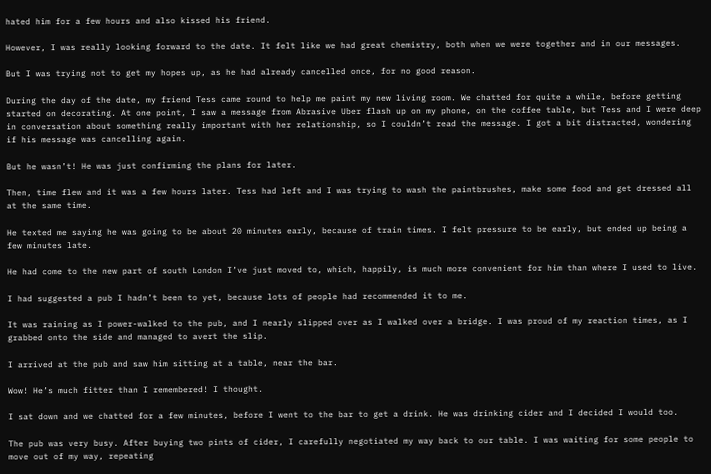hated him for a few hours and also kissed his friend.

However, I was really looking forward to the date. It felt like we had great chemistry, both when we were together and in our messages.

But I was trying not to get my hopes up, as he had already cancelled once, for no good reason.

During the day of the date, my friend Tess came round to help me paint my new living room. We chatted for quite a while, before getting started on decorating. At one point, I saw a message from Abrasive Uber flash up on my phone, on the coffee table, but Tess and I were deep in conversation about something really important with her relationship, so I couldn’t read the message. I got a bit distracted, wondering if his message was cancelling again.

But he wasn’t! He was just confirming the plans for later.

Then, time flew and it was a few hours later. Tess had left and I was trying to wash the paintbrushes, make some food and get dressed all at the same time.

He texted me saying he was going to be about 20 minutes early, because of train times. I felt pressure to be early, but ended up being a few minutes late.

He had come to the new part of south London I’ve just moved to, which, happily, is much more convenient for him than where I used to live.

I had suggested a pub I hadn’t been to yet, because lots of people had recommended it to me.

It was raining as I power-walked to the pub, and I nearly slipped over as I walked over a bridge. I was proud of my reaction times, as I grabbed onto the side and managed to avert the slip.

I arrived at the pub and saw him sitting at a table, near the bar.

Wow! He’s much fitter than I remembered! I thought.

I sat down and we chatted for a few minutes, before I went to the bar to get a drink. He was drinking cider and I decided I would too.

The pub was very busy. After buying two pints of cider, I carefully negotiated my way back to our table. I was waiting for some people to move out of my way, repeating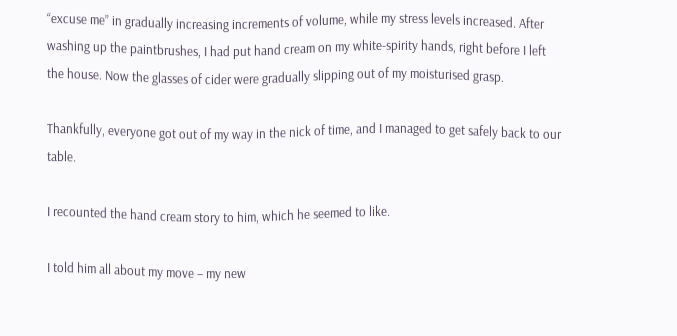“excuse me” in gradually increasing increments of volume, while my stress levels increased. After washing up the paintbrushes, I had put hand cream on my white-spirity hands, right before I left the house. Now the glasses of cider were gradually slipping out of my moisturised grasp.

Thankfully, everyone got out of my way in the nick of time, and I managed to get safely back to our table.

I recounted the hand cream story to him, which he seemed to like.

I told him all about my move – my new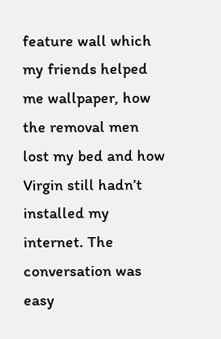feature wall which my friends helped me wallpaper, how the removal men lost my bed and how Virgin still hadn’t installed my internet. The conversation was easy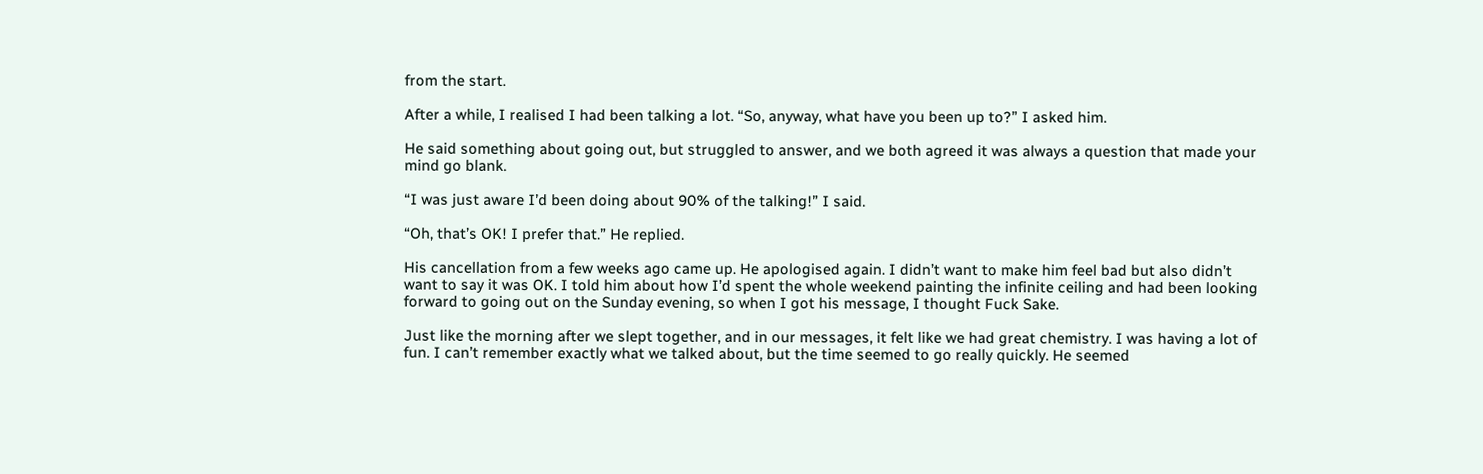from the start.

After a while, I realised I had been talking a lot. “So, anyway, what have you been up to?” I asked him.

He said something about going out, but struggled to answer, and we both agreed it was always a question that made your mind go blank.

“I was just aware I’d been doing about 90% of the talking!” I said.

“Oh, that’s OK! I prefer that.” He replied.

His cancellation from a few weeks ago came up. He apologised again. I didn’t want to make him feel bad but also didn’t want to say it was OK. I told him about how I’d spent the whole weekend painting the infinite ceiling and had been looking forward to going out on the Sunday evening, so when I got his message, I thought Fuck Sake.

Just like the morning after we slept together, and in our messages, it felt like we had great chemistry. I was having a lot of fun. I can’t remember exactly what we talked about, but the time seemed to go really quickly. He seemed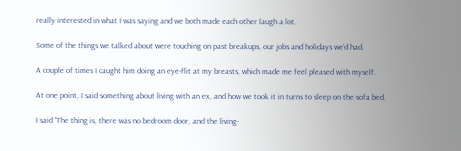really interested in what I was saying and we both made each other laugh a lot.

Some of the things we talked about were touching on past breakups, our jobs and holidays we’d had.

A couple of times I caught him doing an eye-flit at my breasts, which made me feel pleased with myself.

At one point, I said something about living with an ex, and how we took it in turns to sleep on the sofa bed.

I said “The thing is, there was no bedroom door, and the living-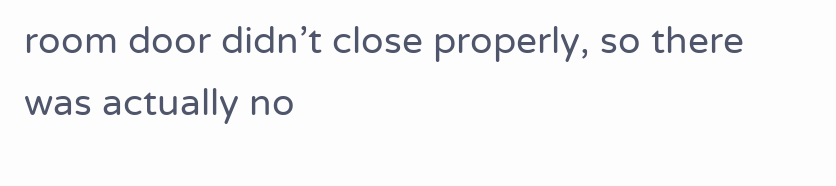room door didn’t close properly, so there was actually no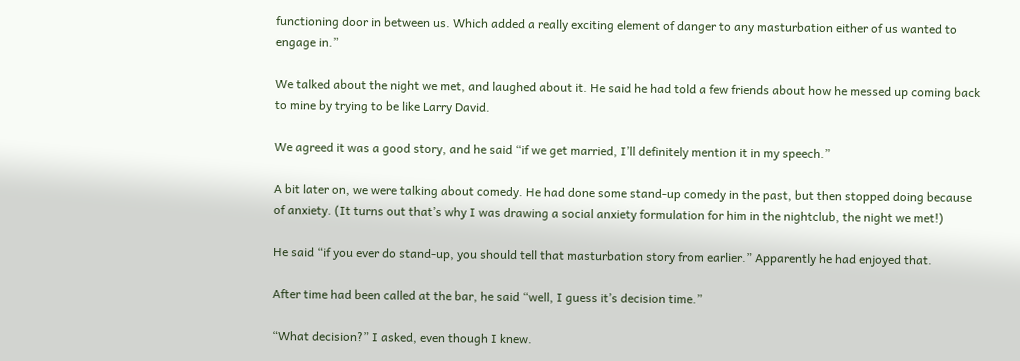functioning door in between us. Which added a really exciting element of danger to any masturbation either of us wanted to engage in.”

We talked about the night we met, and laughed about it. He said he had told a few friends about how he messed up coming back to mine by trying to be like Larry David.

We agreed it was a good story, and he said “if we get married, I’ll definitely mention it in my speech.”

A bit later on, we were talking about comedy. He had done some stand-up comedy in the past, but then stopped doing because of anxiety. (It turns out that’s why I was drawing a social anxiety formulation for him in the nightclub, the night we met!)

He said “if you ever do stand-up, you should tell that masturbation story from earlier.” Apparently he had enjoyed that.

After time had been called at the bar, he said “well, I guess it’s decision time.”

“What decision?” I asked, even though I knew.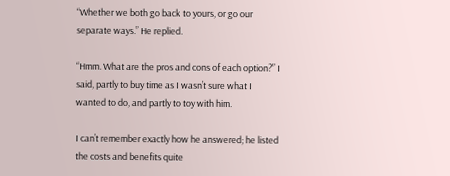“Whether we both go back to yours, or go our separate ways.” He replied.

“Hmm. What are the pros and cons of each option?” I said, partly to buy time as I wasn’t sure what I wanted to do, and partly to toy with him.

I can’t remember exactly how he answered; he listed the costs and benefits quite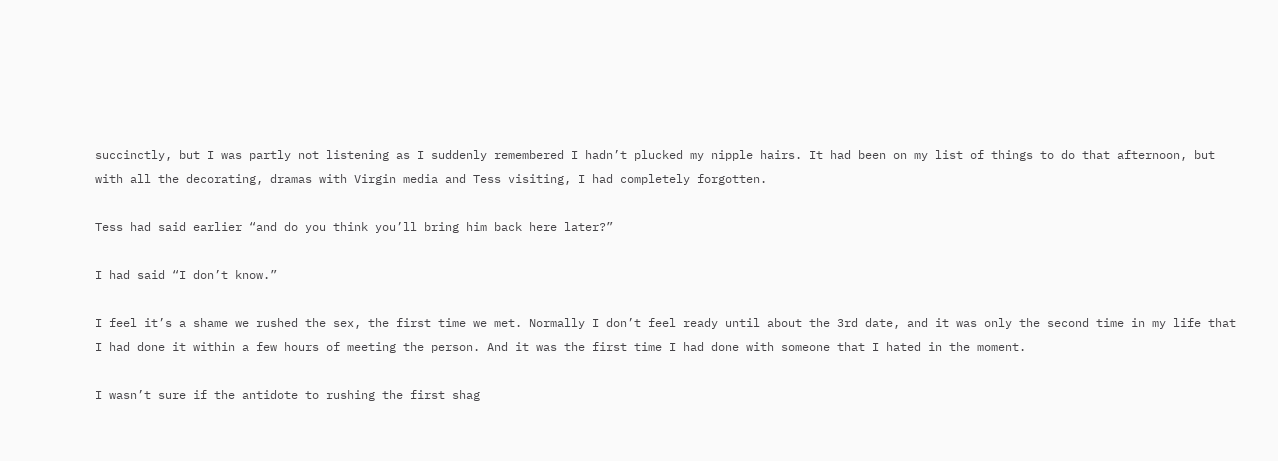succinctly, but I was partly not listening as I suddenly remembered I hadn’t plucked my nipple hairs. It had been on my list of things to do that afternoon, but with all the decorating, dramas with Virgin media and Tess visiting, I had completely forgotten.

Tess had said earlier “and do you think you’ll bring him back here later?”

I had said “I don’t know.”

I feel it’s a shame we rushed the sex, the first time we met. Normally I don’t feel ready until about the 3rd date, and it was only the second time in my life that I had done it within a few hours of meeting the person. And it was the first time I had done with someone that I hated in the moment.

I wasn’t sure if the antidote to rushing the first shag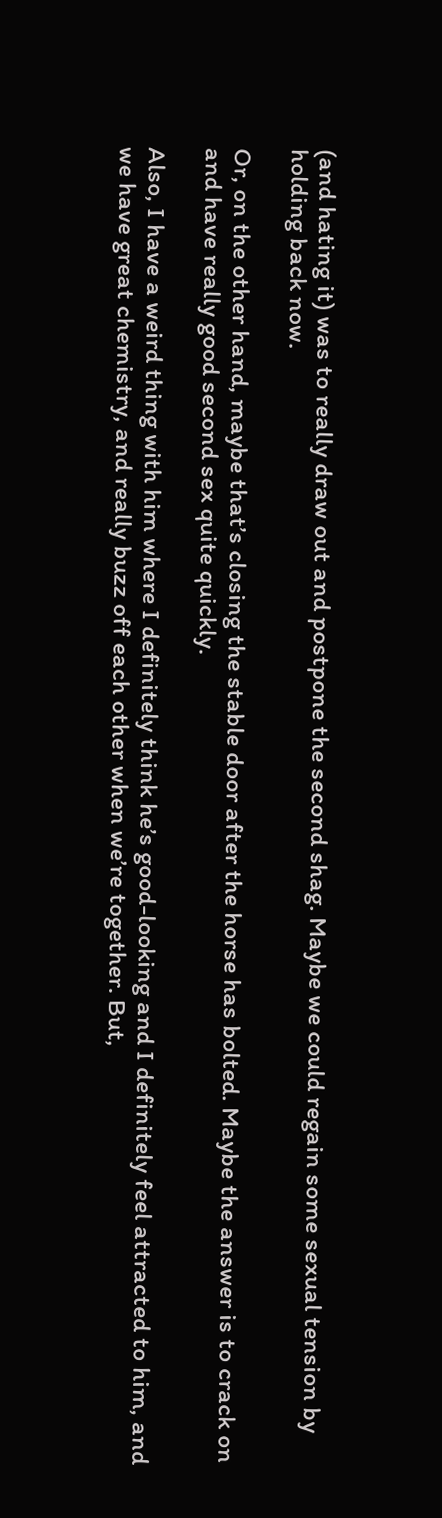(and hating it) was to really draw out and postpone the second shag. Maybe we could regain some sexual tension by holding back now.

Or, on the other hand, maybe that’s closing the stable door after the horse has bolted. Maybe the answer is to crack on and have really good second sex quite quickly.

Also, I have a weird thing with him where I definitely think he’s good-looking and I definitely feel attracted to him, and we have great chemistry, and really buzz off each other when we’re together. But,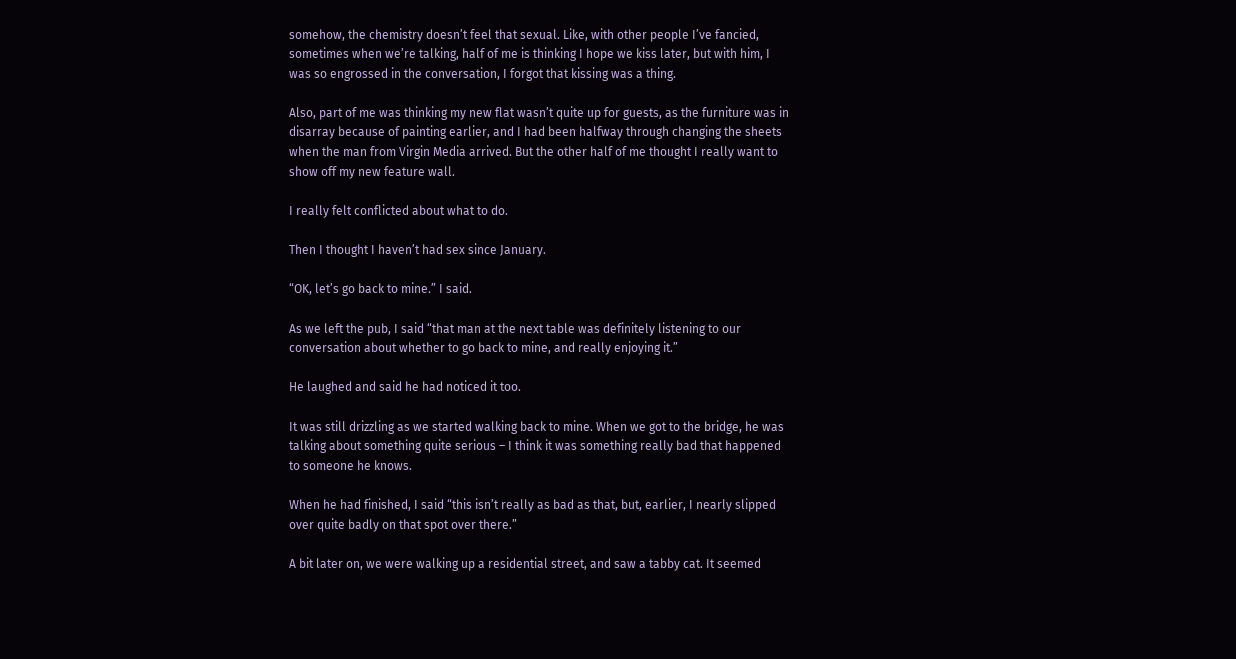somehow, the chemistry doesn’t feel that sexual. Like, with other people I’ve fancied, sometimes when we’re talking, half of me is thinking I hope we kiss later, but with him, I was so engrossed in the conversation, I forgot that kissing was a thing.

Also, part of me was thinking my new flat wasn’t quite up for guests, as the furniture was in disarray because of painting earlier, and I had been halfway through changing the sheets when the man from Virgin Media arrived. But the other half of me thought I really want to show off my new feature wall.

I really felt conflicted about what to do.

Then I thought I haven’t had sex since January.

“OK, let’s go back to mine.” I said.

As we left the pub, I said “that man at the next table was definitely listening to our conversation about whether to go back to mine, and really enjoying it.”

He laughed and said he had noticed it too.

It was still drizzling as we started walking back to mine. When we got to the bridge, he was talking about something quite serious – I think it was something really bad that happened to someone he knows.

When he had finished, I said “this isn’t really as bad as that, but, earlier, I nearly slipped over quite badly on that spot over there.”

A bit later on, we were walking up a residential street, and saw a tabby cat. It seemed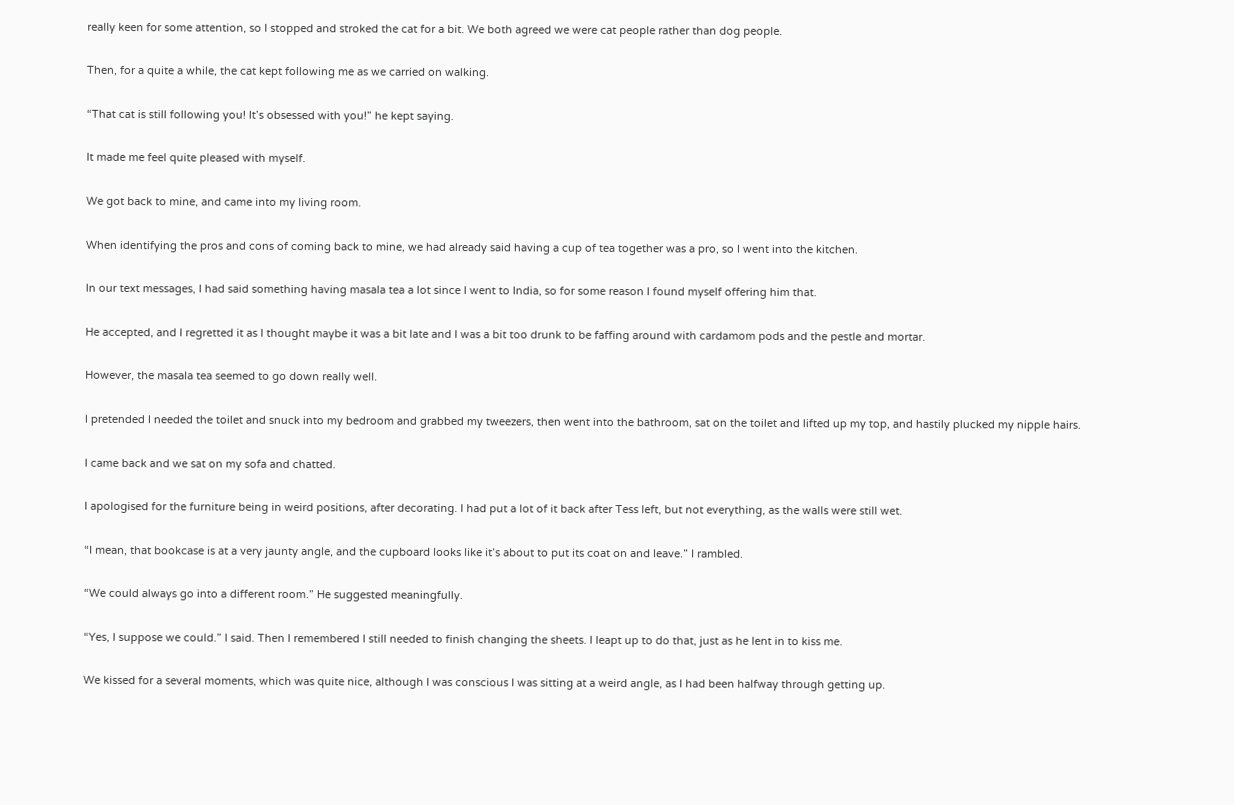really keen for some attention, so I stopped and stroked the cat for a bit. We both agreed we were cat people rather than dog people.

Then, for a quite a while, the cat kept following me as we carried on walking.

“That cat is still following you! It’s obsessed with you!” he kept saying.

It made me feel quite pleased with myself.

We got back to mine, and came into my living room.

When identifying the pros and cons of coming back to mine, we had already said having a cup of tea together was a pro, so I went into the kitchen.

In our text messages, I had said something having masala tea a lot since I went to India, so for some reason I found myself offering him that.

He accepted, and I regretted it as I thought maybe it was a bit late and I was a bit too drunk to be faffing around with cardamom pods and the pestle and mortar.

However, the masala tea seemed to go down really well.

I pretended I needed the toilet and snuck into my bedroom and grabbed my tweezers, then went into the bathroom, sat on the toilet and lifted up my top, and hastily plucked my nipple hairs.

I came back and we sat on my sofa and chatted.

I apologised for the furniture being in weird positions, after decorating. I had put a lot of it back after Tess left, but not everything, as the walls were still wet.

“I mean, that bookcase is at a very jaunty angle, and the cupboard looks like it’s about to put its coat on and leave.” I rambled.

“We could always go into a different room.” He suggested meaningfully.

“Yes, I suppose we could.” I said. Then I remembered I still needed to finish changing the sheets. I leapt up to do that, just as he lent in to kiss me.

We kissed for a several moments, which was quite nice, although I was conscious I was sitting at a weird angle, as I had been halfway through getting up.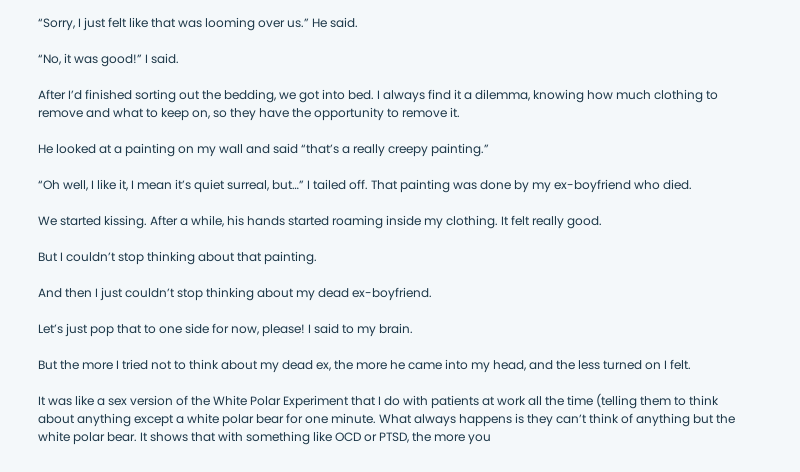“Sorry, I just felt like that was looming over us.” He said.

“No, it was good!” I said.

After I’d finished sorting out the bedding, we got into bed. I always find it a dilemma, knowing how much clothing to remove and what to keep on, so they have the opportunity to remove it.

He looked at a painting on my wall and said “that’s a really creepy painting.”

“Oh well, I like it, I mean it’s quiet surreal, but…” I tailed off. That painting was done by my ex-boyfriend who died.

We started kissing. After a while, his hands started roaming inside my clothing. It felt really good.

But I couldn’t stop thinking about that painting.

And then I just couldn’t stop thinking about my dead ex-boyfriend.

Let’s just pop that to one side for now, please! I said to my brain.

But the more I tried not to think about my dead ex, the more he came into my head, and the less turned on I felt.

It was like a sex version of the White Polar Experiment that I do with patients at work all the time (telling them to think about anything except a white polar bear for one minute. What always happens is they can’t think of anything but the white polar bear. It shows that with something like OCD or PTSD, the more you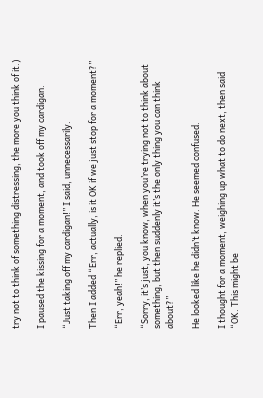try not to think of something distressing, the more you think of it.)

I paused the kissing for a moment, and took off my cardigan.

“Just taking off my cardigan!” I said, unnecessarily.

Then I added “Err, actually, is it OK if we just stop for a moment?”

“Err, yeah!” he replied.

“Sorry, it’s just, you know, when you’re trying not to think about something, but then suddenly it’s the only thing you can think about?”

He looked like he didn’t know. He seemed confused.

I thought for a moment, weighing up what to do next, then said “OK. This might be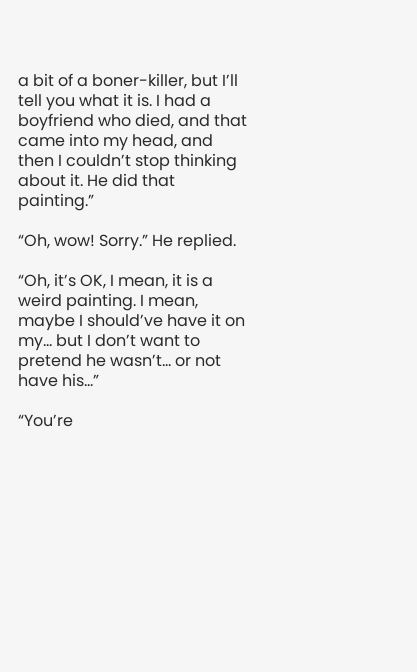a bit of a boner-killer, but I’ll tell you what it is. I had a boyfriend who died, and that came into my head, and then I couldn’t stop thinking about it. He did that painting.”

“Oh, wow! Sorry.” He replied.

“Oh, it’s OK, I mean, it is a weird painting. I mean, maybe I should’ve have it on my… but I don’t want to pretend he wasn’t… or not have his…”

“You’re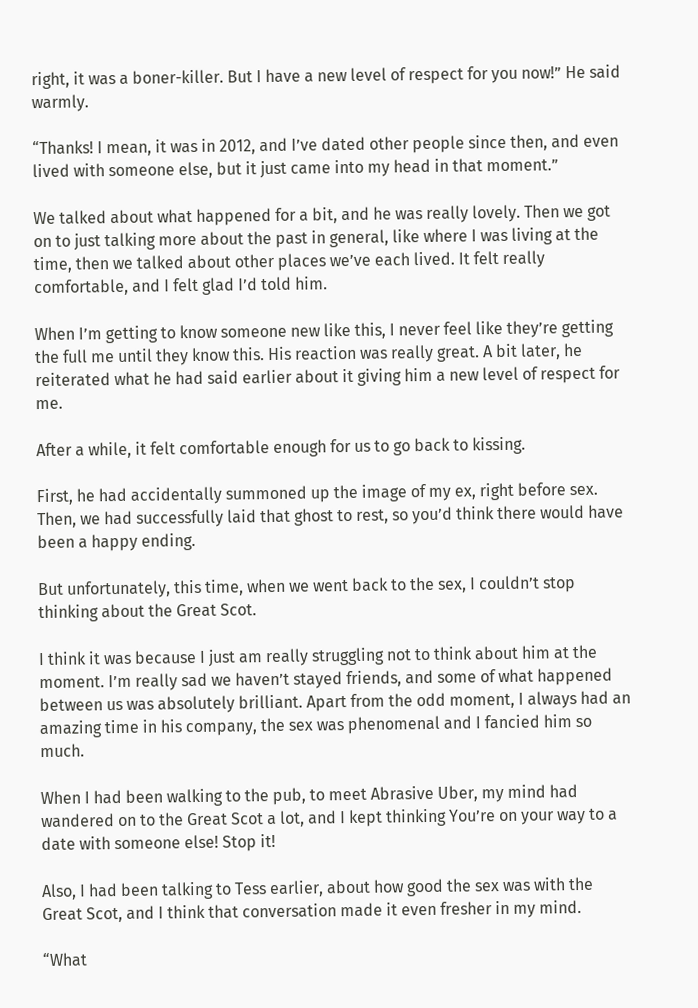right, it was a boner-killer. But I have a new level of respect for you now!” He said warmly.

“Thanks! I mean, it was in 2012, and I’ve dated other people since then, and even lived with someone else, but it just came into my head in that moment.”

We talked about what happened for a bit, and he was really lovely. Then we got on to just talking more about the past in general, like where I was living at the time, then we talked about other places we’ve each lived. It felt really comfortable, and I felt glad I’d told him.

When I’m getting to know someone new like this, I never feel like they’re getting the full me until they know this. His reaction was really great. A bit later, he reiterated what he had said earlier about it giving him a new level of respect for me.

After a while, it felt comfortable enough for us to go back to kissing.

First, he had accidentally summoned up the image of my ex, right before sex. Then, we had successfully laid that ghost to rest, so you’d think there would have been a happy ending.

But unfortunately, this time, when we went back to the sex, I couldn’t stop thinking about the Great Scot.

I think it was because I just am really struggling not to think about him at the moment. I’m really sad we haven’t stayed friends, and some of what happened between us was absolutely brilliant. Apart from the odd moment, I always had an amazing time in his company, the sex was phenomenal and I fancied him so much.

When I had been walking to the pub, to meet Abrasive Uber, my mind had wandered on to the Great Scot a lot, and I kept thinking You’re on your way to a date with someone else! Stop it!

Also, I had been talking to Tess earlier, about how good the sex was with the Great Scot, and I think that conversation made it even fresher in my mind.

“What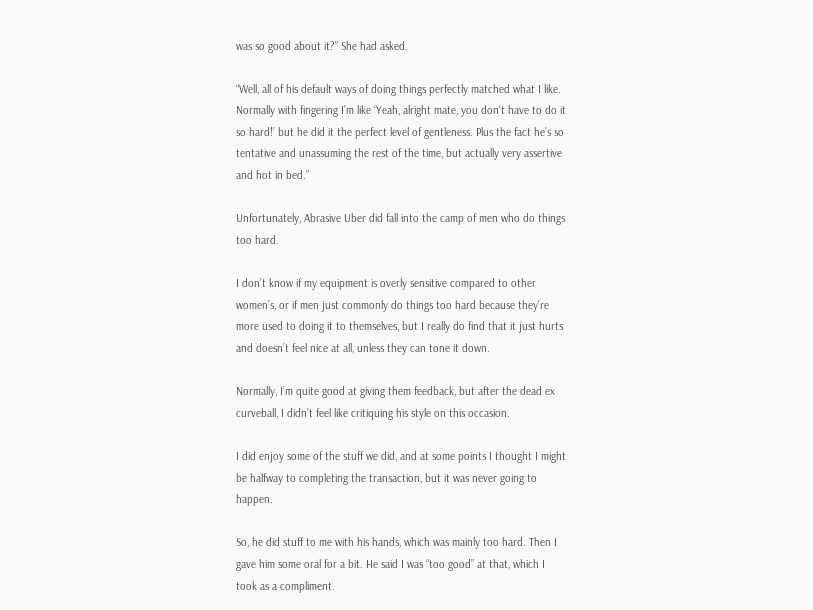was so good about it?” She had asked.

“Well, all of his default ways of doing things perfectly matched what I like. Normally with fingering I’m like ‘Yeah, alright mate, you don’t have to do it so hard!’ but he did it the perfect level of gentleness. Plus the fact he’s so tentative and unassuming the rest of the time, but actually very assertive and hot in bed.”

Unfortunately, Abrasive Uber did fall into the camp of men who do things too hard.

I don’t know if my equipment is overly sensitive compared to other women’s, or if men just commonly do things too hard because they’re more used to doing it to themselves, but I really do find that it just hurts and doesn’t feel nice at all, unless they can tone it down.

Normally, I’m quite good at giving them feedback, but after the dead ex curveball, I didn’t feel like critiquing his style on this occasion.

I did enjoy some of the stuff we did, and at some points I thought I might be halfway to completing the transaction, but it was never going to happen.

So, he did stuff to me with his hands, which was mainly too hard. Then I gave him some oral for a bit. He said I was “too good” at that, which I took as a compliment.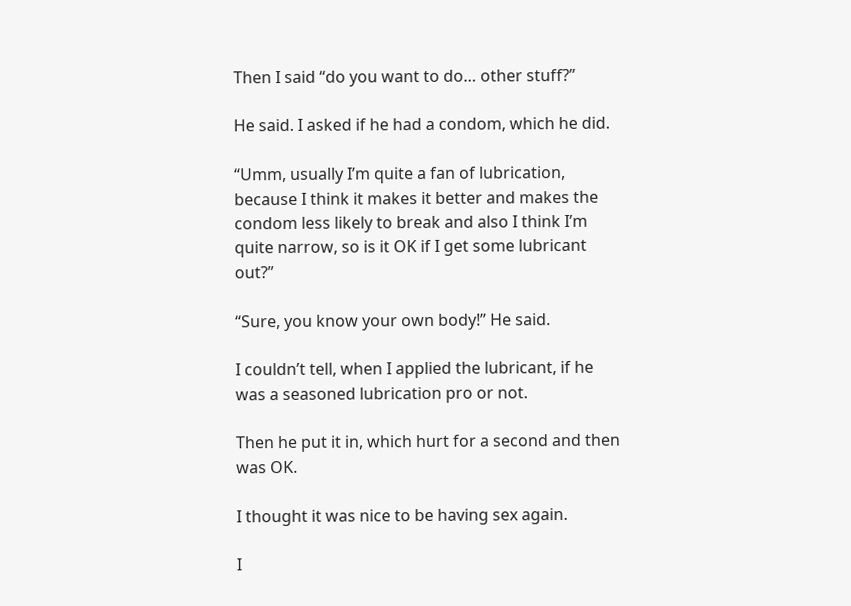Then I said “do you want to do… other stuff?”

He said. I asked if he had a condom, which he did.

“Umm, usually I’m quite a fan of lubrication, because I think it makes it better and makes the condom less likely to break and also I think I’m quite narrow, so is it OK if I get some lubricant out?”

“Sure, you know your own body!” He said.

I couldn’t tell, when I applied the lubricant, if he was a seasoned lubrication pro or not.

Then he put it in, which hurt for a second and then was OK.

I thought it was nice to be having sex again.

I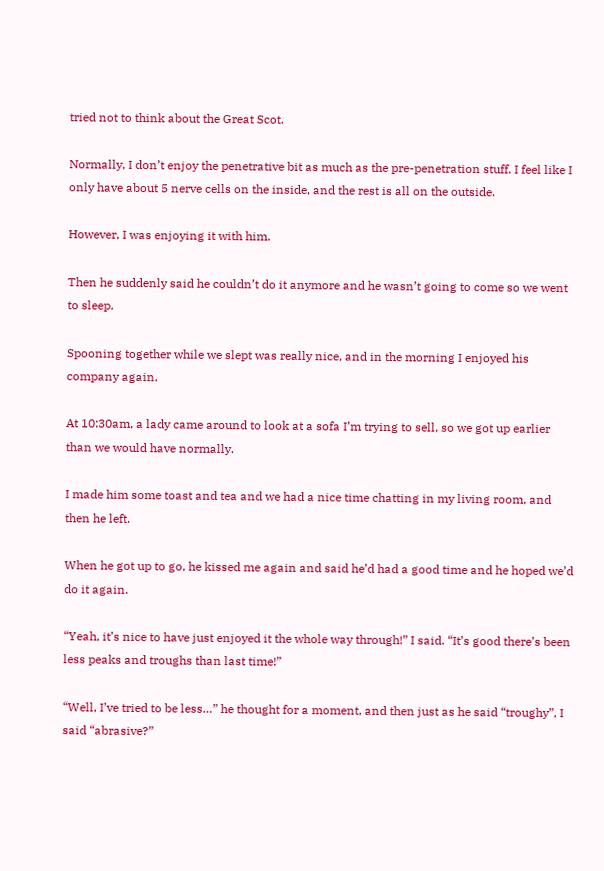tried not to think about the Great Scot.

Normally, I don’t enjoy the penetrative bit as much as the pre-penetration stuff. I feel like I only have about 5 nerve cells on the inside, and the rest is all on the outside.

However, I was enjoying it with him.

Then he suddenly said he couldn’t do it anymore and he wasn’t going to come so we went to sleep.

Spooning together while we slept was really nice, and in the morning I enjoyed his company again.

At 10:30am, a lady came around to look at a sofa I’m trying to sell, so we got up earlier than we would have normally.

I made him some toast and tea and we had a nice time chatting in my living room, and then he left.

When he got up to go, he kissed me again and said he’d had a good time and he hoped we’d do it again.

“Yeah, it’s nice to have just enjoyed it the whole way through!” I said. “It’s good there’s been less peaks and troughs than last time!”

“Well, I’ve tried to be less…” he thought for a moment, and then just as he said “troughy”, I said “abrasive?”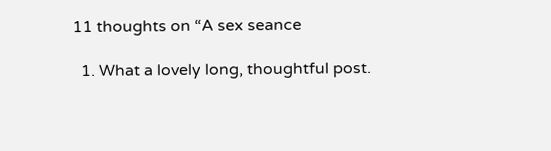11 thoughts on “A sex seance

  1. What a lovely long, thoughtful post.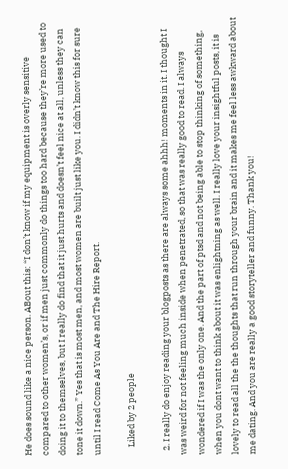He does sound like a nice person. ABout this: “I don’t know if my equipment is overly sensitive compared to other women’s, or if men just commonly do things too hard because they’re more used to doing it to themselves, but I really do find that it just hurts and doesn’t feel nice at all, unless they can tone it down.” Yes that is most men, and most women are built just like you. I didn’t know this for sure until I read Come As You Are and The Hire Report.

    Liked by 2 people

  2. I really do enjoy reading your blogposts as there are always some ahhh! moments in it. I thought I was weird for not feeling much inside when penetrated, so that was really good to read. I always wondered if I was the only one. And the part of ptsd and not being able to stop thinking of something, when you dont want to think about it was enlightning as well. I really love your insightful posts, it is lovely to read all the the thoughts that run through your brain and it makes me feel less awkward about me dating. And you are really a good storyteller and funny. Thank you!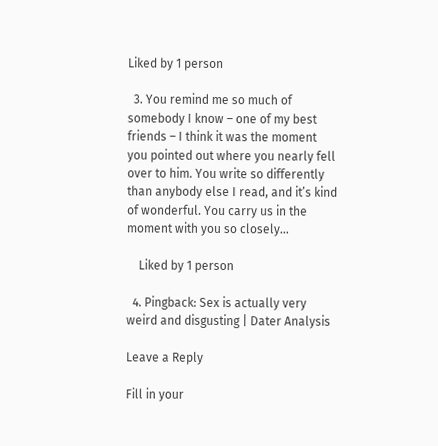Liked by 1 person

  3. You remind me so much of somebody I know – one of my best friends – I think it was the moment you pointed out where you nearly fell over to him. You write so differently than anybody else I read, and it’s kind of wonderful. You carry us in the moment with you so closely…

    Liked by 1 person

  4. Pingback: Sex is actually very weird and disgusting | Dater Analysis

Leave a Reply

Fill in your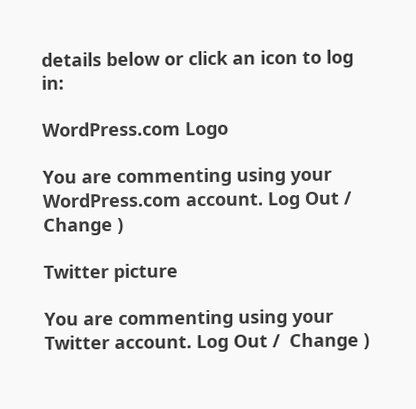details below or click an icon to log in:

WordPress.com Logo

You are commenting using your WordPress.com account. Log Out /  Change )

Twitter picture

You are commenting using your Twitter account. Log Out /  Change )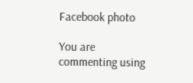Facebook photo

You are commenting using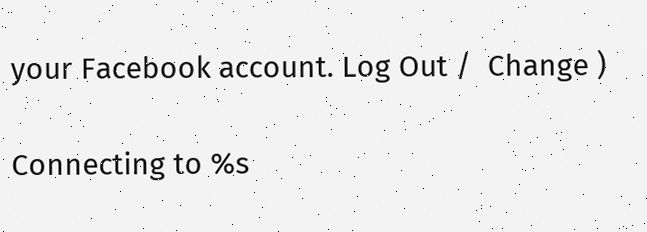your Facebook account. Log Out /  Change )

Connecting to %s